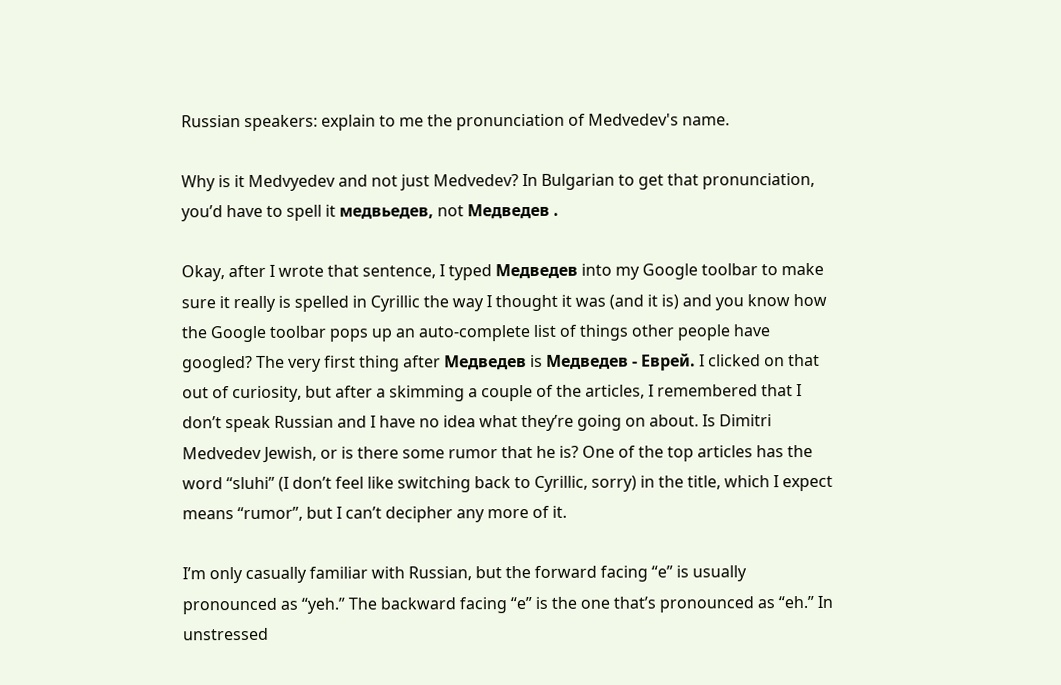Russian speakers: explain to me the pronunciation of Medvedev's name.

Why is it Medvyedev and not just Medvedev? In Bulgarian to get that pronunciation, you’d have to spell it медвьедев, not Медведев .

Okay, after I wrote that sentence, I typed Медведев into my Google toolbar to make sure it really is spelled in Cyrillic the way I thought it was (and it is) and you know how the Google toolbar pops up an auto-complete list of things other people have googled? The very first thing after Медведев is Медведев - Еврей. I clicked on that out of curiosity, but after a skimming a couple of the articles, I remembered that I don’t speak Russian and I have no idea what they’re going on about. Is Dimitri Medvedev Jewish, or is there some rumor that he is? One of the top articles has the word “sluhi” (I don’t feel like switching back to Cyrillic, sorry) in the title, which I expect means “rumor”, but I can’t decipher any more of it.

I’m only casually familiar with Russian, but the forward facing “e” is usually pronounced as “yeh.” The backward facing “e” is the one that’s pronounced as “eh.” In unstressed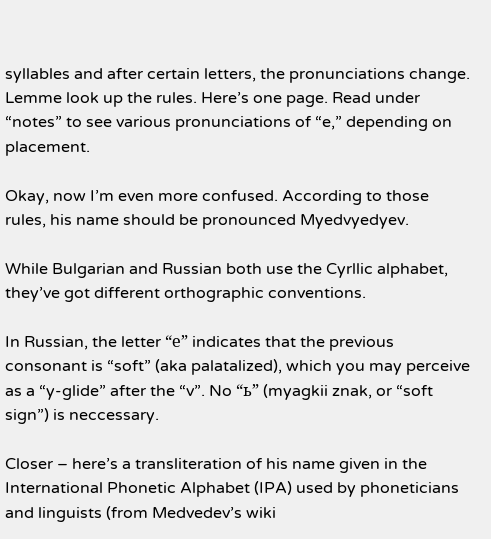syllables and after certain letters, the pronunciations change. Lemme look up the rules. Here’s one page. Read under “notes” to see various pronunciations of “e,” depending on placement.

Okay, now I’m even more confused. According to those rules, his name should be pronounced Myedvyedyev.

While Bulgarian and Russian both use the Cyrllic alphabet, they’ve got different orthographic conventions.

In Russian, the letter “е” indicates that the previous consonant is “soft” (aka palatalized), which you may perceive as a “y-glide” after the “v”. No “ь” (myagkii znak, or “soft sign”) is neccessary.

Closer – here’s a transliteration of his name given in the International Phonetic Alphabet (IPA) used by phoneticians and linguists (from Medvedev’s wiki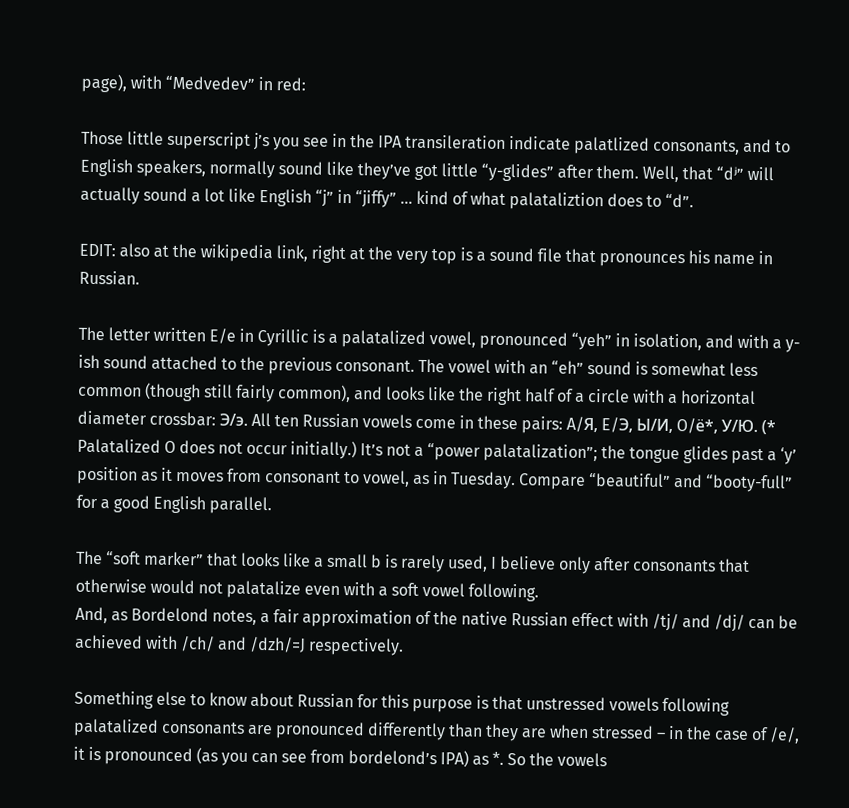page), with “Medvedev” in red:

Those little superscript j’s you see in the IPA transileration indicate palatlized consonants, and to English speakers, normally sound like they’ve got little “y-glides” after them. Well, that “dʲ” will actually sound a lot like English “j” in “jiffy” … kind of what palataliztion does to “d”.

EDIT: also at the wikipedia link, right at the very top is a sound file that pronounces his name in Russian.

The letter written E/e in Cyrillic is a palatalized vowel, pronounced “yeh” in isolation, and with a y-ish sound attached to the previous consonant. The vowel with an “eh” sound is somewhat less common (though still fairly common), and looks like the right half of a circle with a horizontal diameter crossbar: Э/э. All ten Russian vowels come in these pairs: A/Я, E/Э, Ы/И, O/ё*, У/Ю. (* Palatalized O does not occur initially.) It’s not a “power palatalization”; the tongue glides past a ‘y’ position as it moves from consonant to vowel, as in Tuesday. Compare “beautiful” and “booty-full” for a good English parallel.

The “soft marker” that looks like a small b is rarely used, I believe only after consonants that otherwise would not palatalize even with a soft vowel following.
And, as Bordelond notes, a fair approximation of the native Russian effect with /tj/ and /dj/ can be achieved with /ch/ and /dzh/=J respectively.

Something else to know about Russian for this purpose is that unstressed vowels following palatalized consonants are pronounced differently than they are when stressed – in the case of /e/, it is pronounced (as you can see from bordelond’s IPA) as *. So the vowels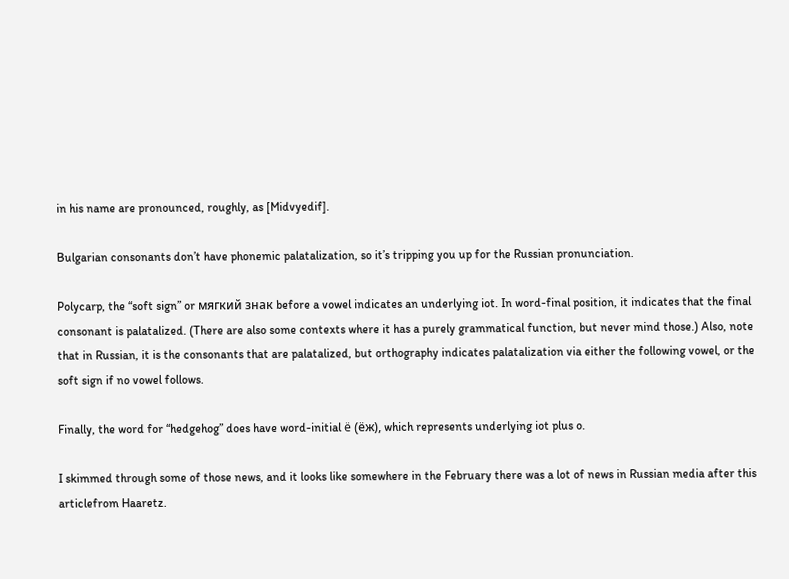in his name are pronounced, roughly, as [Midvyedif].

Bulgarian consonants don’t have phonemic palatalization, so it’s tripping you up for the Russian pronunciation.

Polycarp, the “soft sign” or мягкий знак before a vowel indicates an underlying iot. In word-final position, it indicates that the final consonant is palatalized. (There are also some contexts where it has a purely grammatical function, but never mind those.) Also, note that in Russian, it is the consonants that are palatalized, but orthography indicates palatalization via either the following vowel, or the soft sign if no vowel follows.

Finally, the word for “hedgehog” does have word-initial ë (ëж), which represents underlying iot plus o.

I skimmed through some of those news, and it looks like somewhere in the February there was a lot of news in Russian media after this articlefrom Haaretz.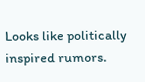Looks like politically inspired rumors.